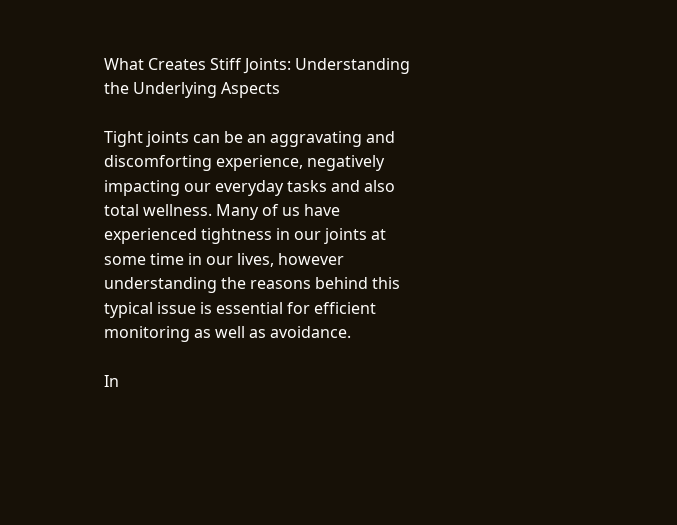What Creates Stiff Joints: Understanding the Underlying Aspects

Tight joints can be an aggravating and discomforting experience, negatively impacting our everyday tasks and also total wellness. Many of us have experienced tightness in our joints at some time in our lives, however understanding the reasons behind this typical issue is essential for efficient monitoring as well as avoidance.

In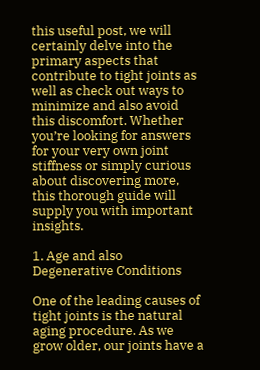this useful post, we will certainly delve into the primary aspects that contribute to tight joints as well as check out ways to minimize and also avoid this discomfort. Whether you’re looking for answers for your very own joint stiffness or simply curious about discovering more, this thorough guide will supply you with important insights.

1. Age and also Degenerative Conditions

One of the leading causes of tight joints is the natural aging procedure. As we grow older, our joints have a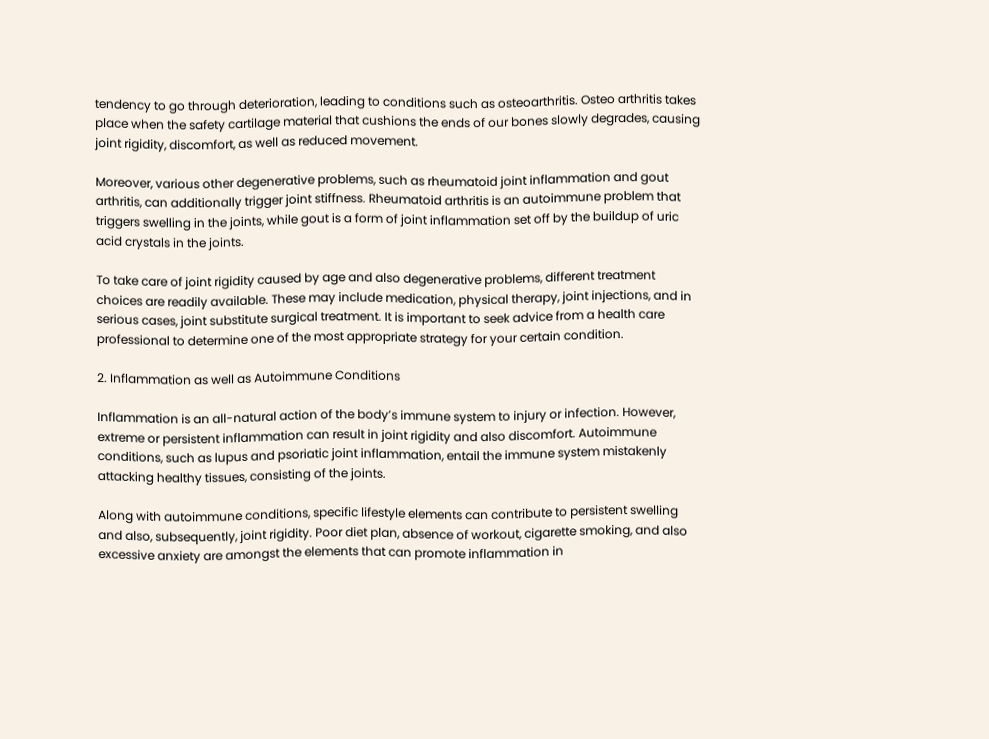tendency to go through deterioration, leading to conditions such as osteoarthritis. Osteo arthritis takes place when the safety cartilage material that cushions the ends of our bones slowly degrades, causing joint rigidity, discomfort, as well as reduced movement.

Moreover, various other degenerative problems, such as rheumatoid joint inflammation and gout arthritis, can additionally trigger joint stiffness. Rheumatoid arthritis is an autoimmune problem that triggers swelling in the joints, while gout is a form of joint inflammation set off by the buildup of uric acid crystals in the joints.

To take care of joint rigidity caused by age and also degenerative problems, different treatment choices are readily available. These may include medication, physical therapy, joint injections, and in serious cases, joint substitute surgical treatment. It is important to seek advice from a health care professional to determine one of the most appropriate strategy for your certain condition.

2. Inflammation as well as Autoimmune Conditions

Inflammation is an all-natural action of the body’s immune system to injury or infection. However, extreme or persistent inflammation can result in joint rigidity and also discomfort. Autoimmune conditions, such as lupus and psoriatic joint inflammation, entail the immune system mistakenly attacking healthy tissues, consisting of the joints.

Along with autoimmune conditions, specific lifestyle elements can contribute to persistent swelling and also, subsequently, joint rigidity. Poor diet plan, absence of workout, cigarette smoking, and also excessive anxiety are amongst the elements that can promote inflammation in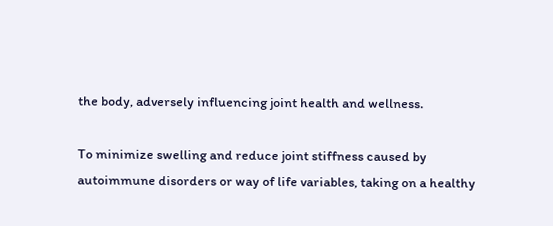the body, adversely influencing joint health and wellness.

To minimize swelling and reduce joint stiffness caused by autoimmune disorders or way of life variables, taking on a healthy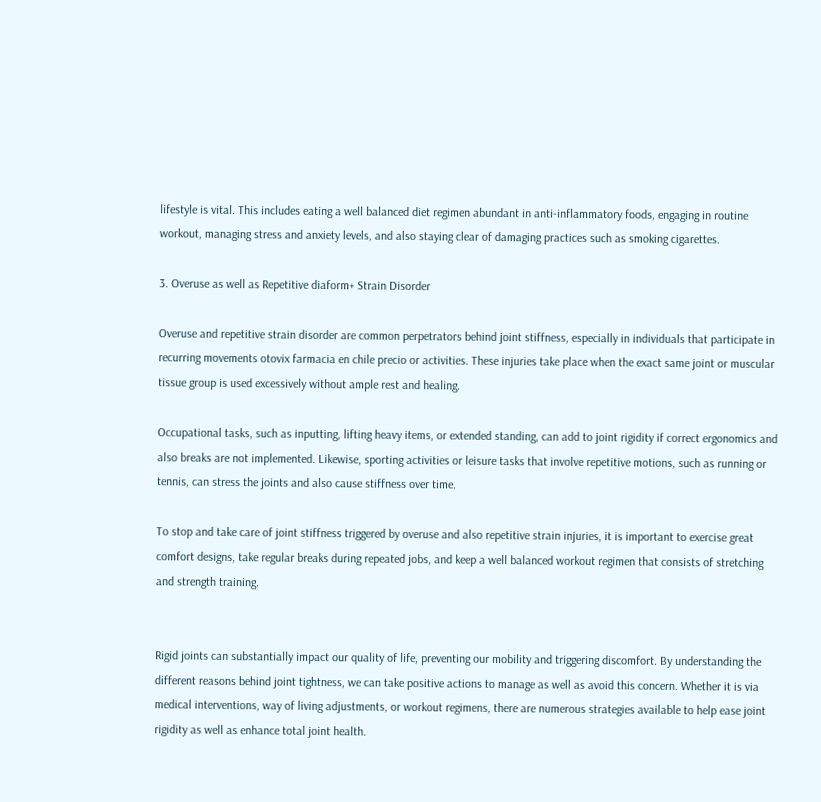lifestyle is vital. This includes eating a well balanced diet regimen abundant in anti-inflammatory foods, engaging in routine workout, managing stress and anxiety levels, and also staying clear of damaging practices such as smoking cigarettes.

3. Overuse as well as Repetitive diaform+ Strain Disorder

Overuse and repetitive strain disorder are common perpetrators behind joint stiffness, especially in individuals that participate in recurring movements otovix farmacia en chile precio or activities. These injuries take place when the exact same joint or muscular tissue group is used excessively without ample rest and healing.

Occupational tasks, such as inputting, lifting heavy items, or extended standing, can add to joint rigidity if correct ergonomics and also breaks are not implemented. Likewise, sporting activities or leisure tasks that involve repetitive motions, such as running or tennis, can stress the joints and also cause stiffness over time.

To stop and take care of joint stiffness triggered by overuse and also repetitive strain injuries, it is important to exercise great comfort designs, take regular breaks during repeated jobs, and keep a well balanced workout regimen that consists of stretching and strength training.


Rigid joints can substantially impact our quality of life, preventing our mobility and triggering discomfort. By understanding the different reasons behind joint tightness, we can take positive actions to manage as well as avoid this concern. Whether it is via medical interventions, way of living adjustments, or workout regimens, there are numerous strategies available to help ease joint rigidity as well as enhance total joint health.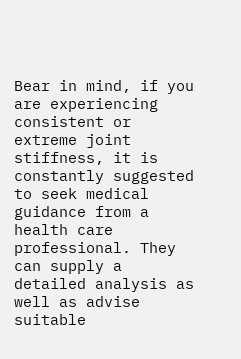Bear in mind, if you are experiencing consistent or extreme joint stiffness, it is constantly suggested to seek medical guidance from a health care professional. They can supply a detailed analysis as well as advise suitable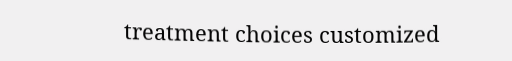treatment choices customized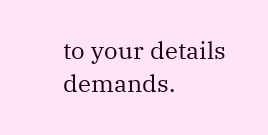to your details demands.